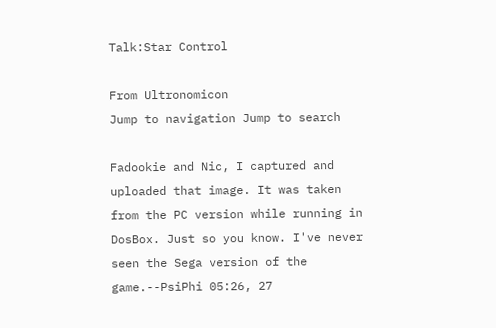Talk:Star Control

From Ultronomicon
Jump to navigation Jump to search

Fadookie and Nic, I captured and uploaded that image. It was taken from the PC version while running in DosBox. Just so you know. I've never seen the Sega version of the game.--PsiPhi 05:26, 27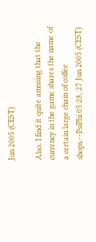Jun 2005 (CEST)

Also, I find it quite amusing that the currency in the game shares the name of a certain large chain of coffee shops.--PsiPhi 05:28, 27 Jun 2005 (CEST)